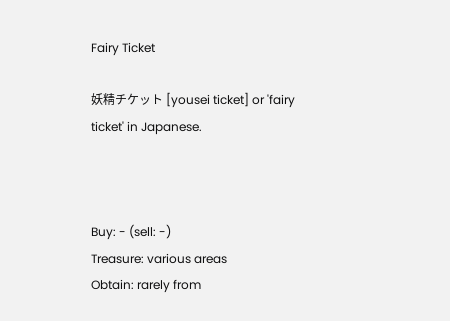Fairy Ticket

妖精チケット [yousei ticket] or 'fairy ticket' in Japanese.



Buy: - (sell: -)
Treasure: various areas
Obtain: rarely from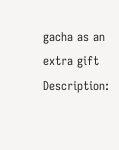gacha as an extra gift
Description: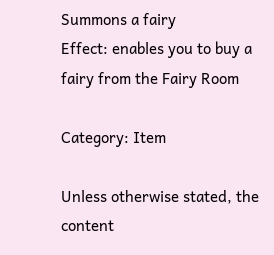Summons a fairy
Effect: enables you to buy a fairy from the Fairy Room

Category: Item

Unless otherwise stated, the content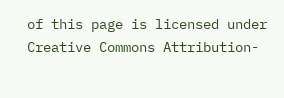of this page is licensed under Creative Commons Attribution-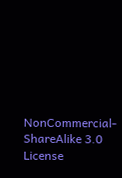NonCommercial-ShareAlike 3.0 License